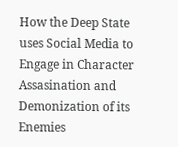How the Deep State uses Social Media to Engage in Character Assasination and Demonization of its Enemies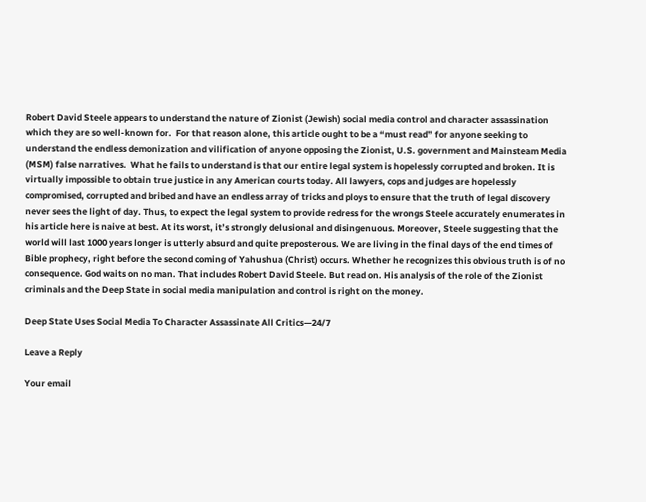Robert David Steele appears to understand the nature of Zionist (Jewish) social media control and character assassination which they are so well-known for.  For that reason alone, this article ought to be a “must read” for anyone seeking to understand the endless demonization and vilification of anyone opposing the Zionist, U.S. government and Mainsteam Media (MSM) false narratives.  What he fails to understand is that our entire legal system is hopelessly corrupted and broken. It is virtually impossible to obtain true justice in any American courts today. All lawyers, cops and judges are hopelessly compromised, corrupted and bribed and have an endless array of tricks and ploys to ensure that the truth of legal discovery never sees the light of day. Thus, to expect the legal system to provide redress for the wrongs Steele accurately enumerates in his article here is naive at best. At its worst, it’s strongly delusional and disingenuous. Moreover, Steele suggesting that the world will last 1000 years longer is utterly absurd and quite preposterous. We are living in the final days of the end times of Bible prophecy, right before the second coming of Yahushua (Christ) occurs. Whether he recognizes this obvious truth is of no consequence. God waits on no man. That includes Robert David Steele. But read on. His analysis of the role of the Zionist criminals and the Deep State in social media manipulation and control is right on the money.

Deep State Uses Social Media To Character Assassinate All Critics—24/7

Leave a Reply

Your email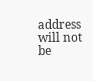address will not be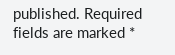published. Required fields are marked *